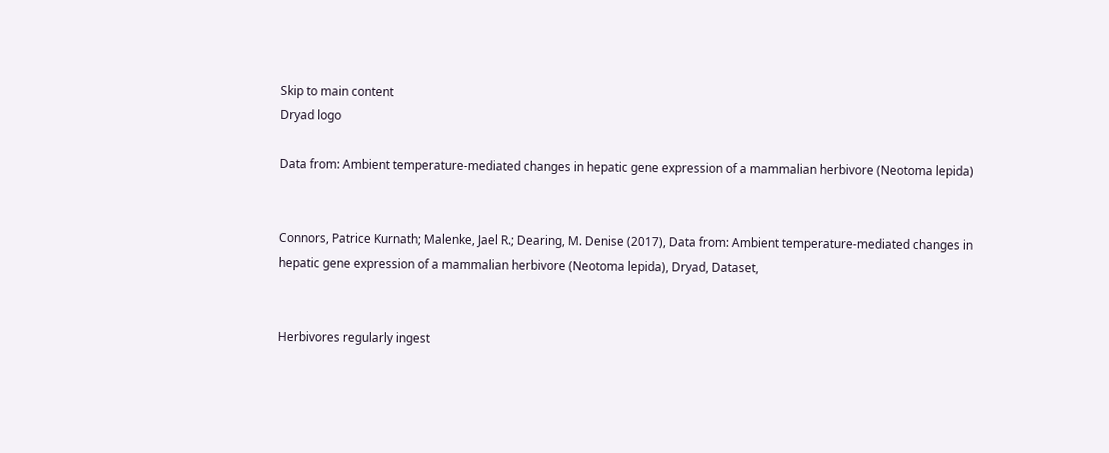Skip to main content
Dryad logo

Data from: Ambient temperature-mediated changes in hepatic gene expression of a mammalian herbivore (Neotoma lepida)


Connors, Patrice Kurnath; Malenke, Jael R.; Dearing, M. Denise (2017), Data from: Ambient temperature-mediated changes in hepatic gene expression of a mammalian herbivore (Neotoma lepida), Dryad, Dataset,


Herbivores regularly ingest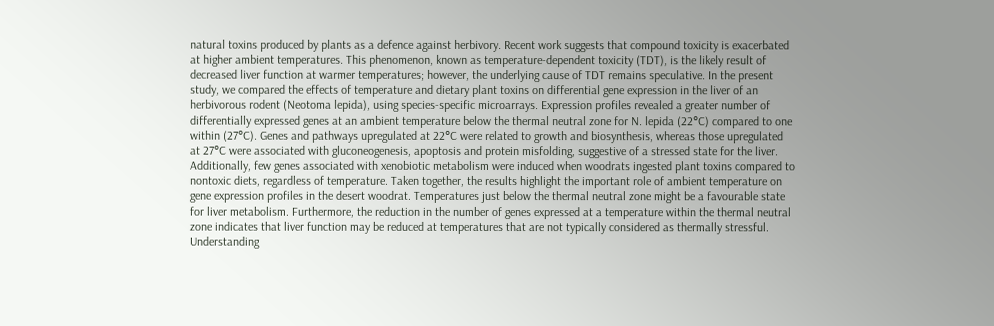natural toxins produced by plants as a defence against herbivory. Recent work suggests that compound toxicity is exacerbated at higher ambient temperatures. This phenomenon, known as temperature-dependent toxicity (TDT), is the likely result of decreased liver function at warmer temperatures; however, the underlying cause of TDT remains speculative. In the present study, we compared the effects of temperature and dietary plant toxins on differential gene expression in the liver of an herbivorous rodent (Neotoma lepida), using species-specific microarrays. Expression profiles revealed a greater number of differentially expressed genes at an ambient temperature below the thermal neutral zone for N. lepida (22°C) compared to one within (27°C). Genes and pathways upregulated at 22°C were related to growth and biosynthesis, whereas those upregulated at 27°C were associated with gluconeogenesis, apoptosis and protein misfolding, suggestive of a stressed state for the liver. Additionally, few genes associated with xenobiotic metabolism were induced when woodrats ingested plant toxins compared to nontoxic diets, regardless of temperature. Taken together, the results highlight the important role of ambient temperature on gene expression profiles in the desert woodrat. Temperatures just below the thermal neutral zone might be a favourable state for liver metabolism. Furthermore, the reduction in the number of genes expressed at a temperature within the thermal neutral zone indicates that liver function may be reduced at temperatures that are not typically considered as thermally stressful. Understanding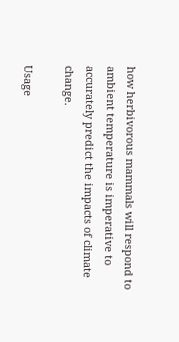how herbivorous mammals will respond to ambient temperature is imperative to accurately predict the impacts of climate change.

Usage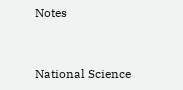Notes


National Science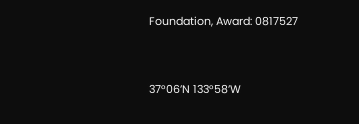Foundation, Award: 0817527


37°06’N 133°58’W